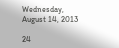Wednesday, August 14, 2013

24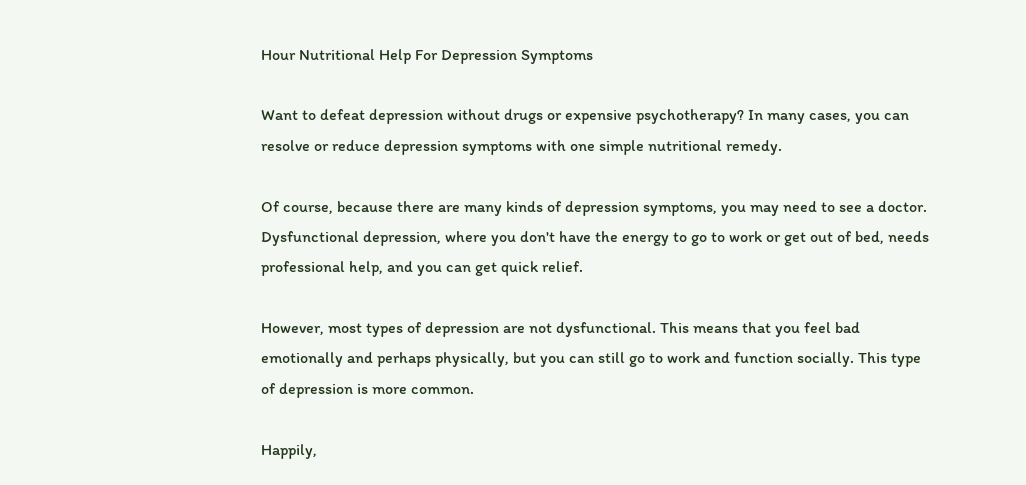Hour Nutritional Help For Depression Symptoms

Want to defeat depression without drugs or expensive psychotherapy? In many cases, you can resolve or reduce depression symptoms with one simple nutritional remedy.

Of course, because there are many kinds of depression symptoms, you may need to see a doctor. Dysfunctional depression, where you don't have the energy to go to work or get out of bed, needs professional help, and you can get quick relief.

However, most types of depression are not dysfunctional. This means that you feel bad emotionally and perhaps physically, but you can still go to work and function socially. This type of depression is more common.

Happily,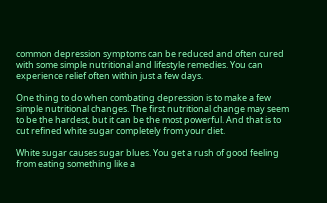common depression symptoms can be reduced and often cured with some simple nutritional and lifestyle remedies. You can experience relief often within just a few days.

One thing to do when combating depression is to make a few simple nutritional changes. The first nutritional change may seem to be the hardest, but it can be the most powerful. And that is to cut refined white sugar completely from your diet.

White sugar causes sugar blues. You get a rush of good feeling from eating something like a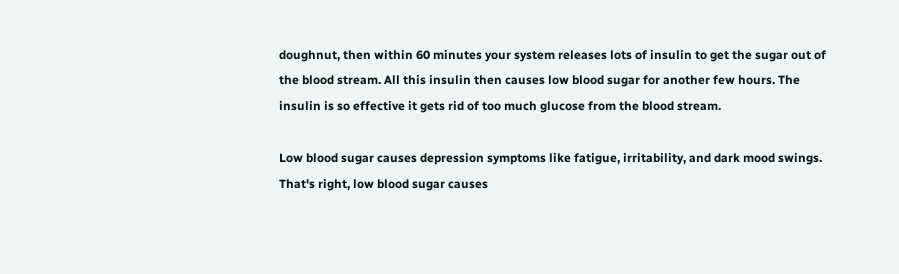doughnut, then within 60 minutes your system releases lots of insulin to get the sugar out of the blood stream. All this insulin then causes low blood sugar for another few hours. The insulin is so effective it gets rid of too much glucose from the blood stream.

Low blood sugar causes depression symptoms like fatigue, irritability, and dark mood swings. That's right, low blood sugar causes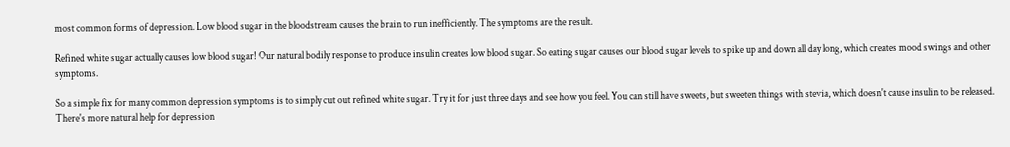most common forms of depression. Low blood sugar in the bloodstream causes the brain to run inefficiently. The symptoms are the result.

Refined white sugar actually causes low blood sugar! Our natural bodily response to produce insulin creates low blood sugar. So eating sugar causes our blood sugar levels to spike up and down all day long, which creates mood swings and other symptoms.

So a simple fix for many common depression symptoms is to simply cut out refined white sugar. Try it for just three days and see how you feel. You can still have sweets, but sweeten things with stevia, which doesn't cause insulin to be released. There's more natural help for depression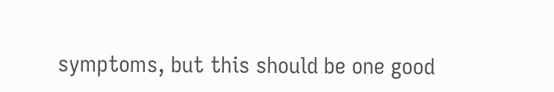symptoms, but this should be one good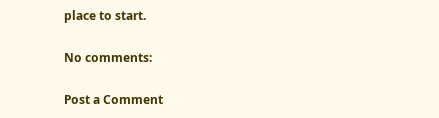place to start.

No comments:

Post a Comment